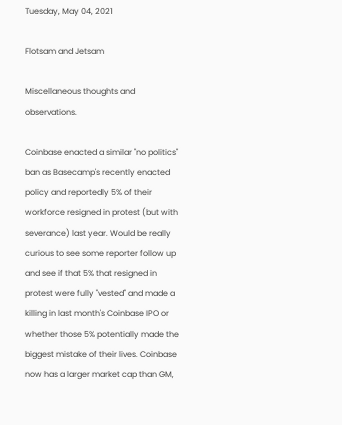Tuesday, May 04, 2021

Flotsam and Jetsam

Miscellaneous thoughts and observations.

Coinbase enacted a similar "no politics" ban as Basecamp's recently enacted policy and reportedly 5% of their workforce resigned in protest (but with severance) last year. Would be really curious to see some reporter follow up and see if that 5% that resigned in protest were fully "vested" and made a killing in last month's Coinbase IPO or whether those 5% potentially made the biggest mistake of their lives. Coinbase now has a larger market cap than GM,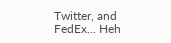Twitter, and FedEx... Heh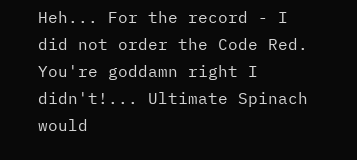Heh... For the record - I did not order the Code Red. You're goddamn right I didn't!... Ultimate Spinach would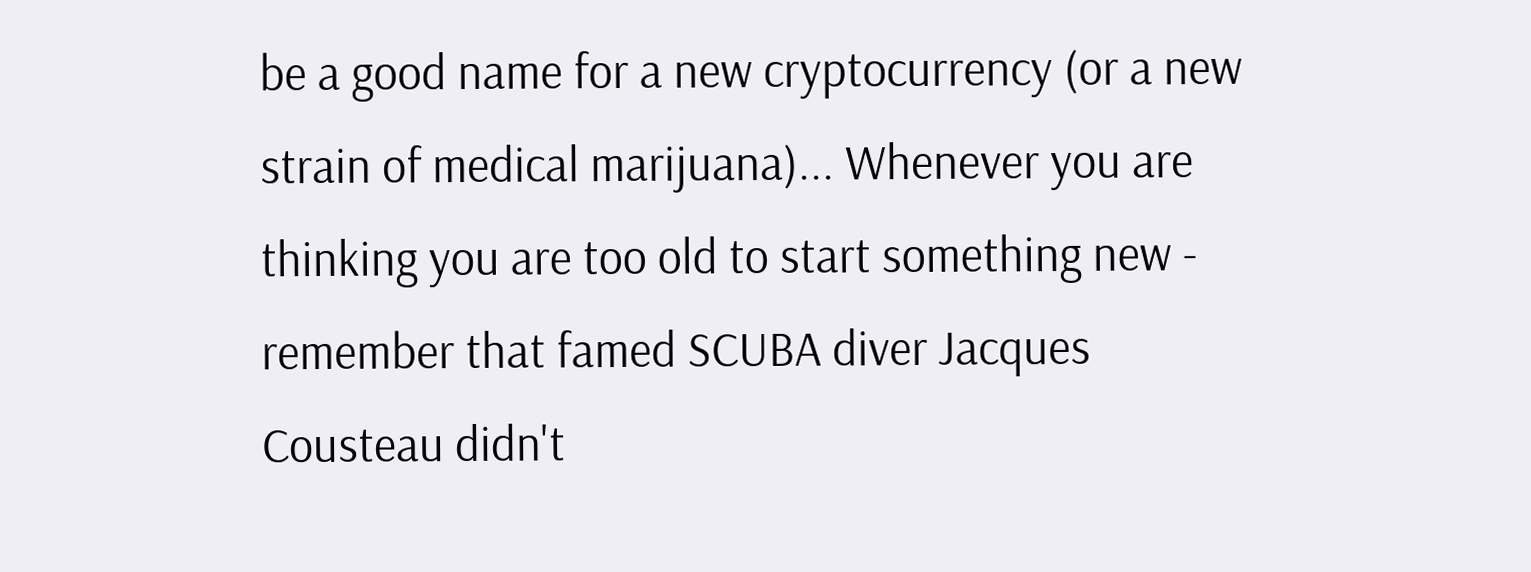be a good name for a new cryptocurrency (or a new strain of medical marijuana)... Whenever you are thinking you are too old to start something new - remember that famed SCUBA diver Jacques Cousteau didn't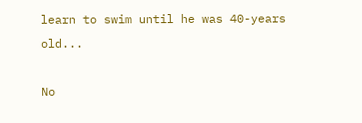learn to swim until he was 40-years old...

No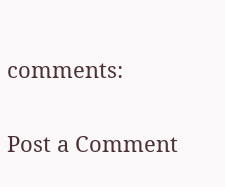comments:

Post a Comment